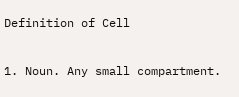Definition of Cell

1. Noun. Any small compartment.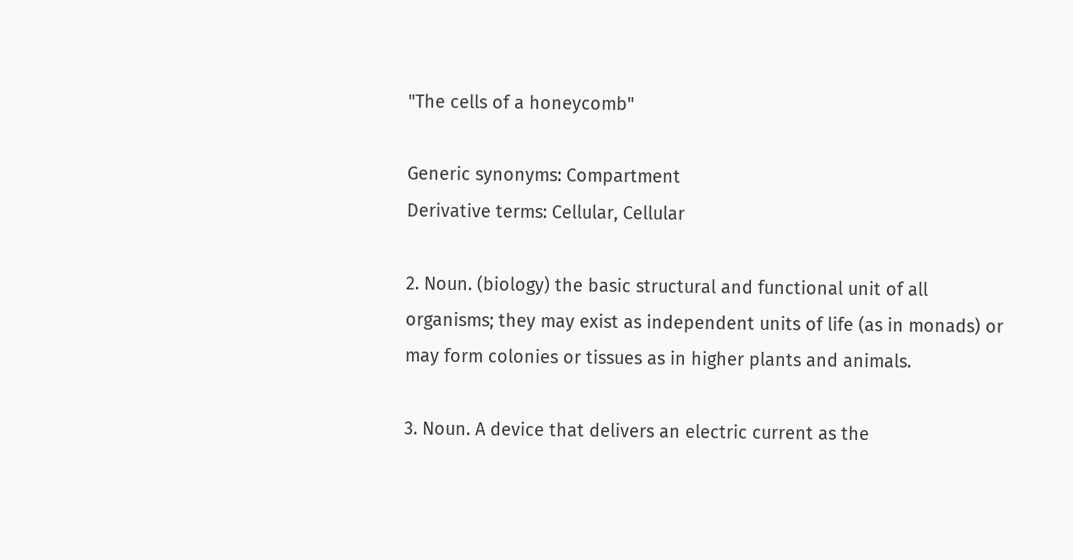"The cells of a honeycomb"

Generic synonyms: Compartment
Derivative terms: Cellular, Cellular

2. Noun. (biology) the basic structural and functional unit of all organisms; they may exist as independent units of life (as in monads) or may form colonies or tissues as in higher plants and animals.

3. Noun. A device that delivers an electric current as the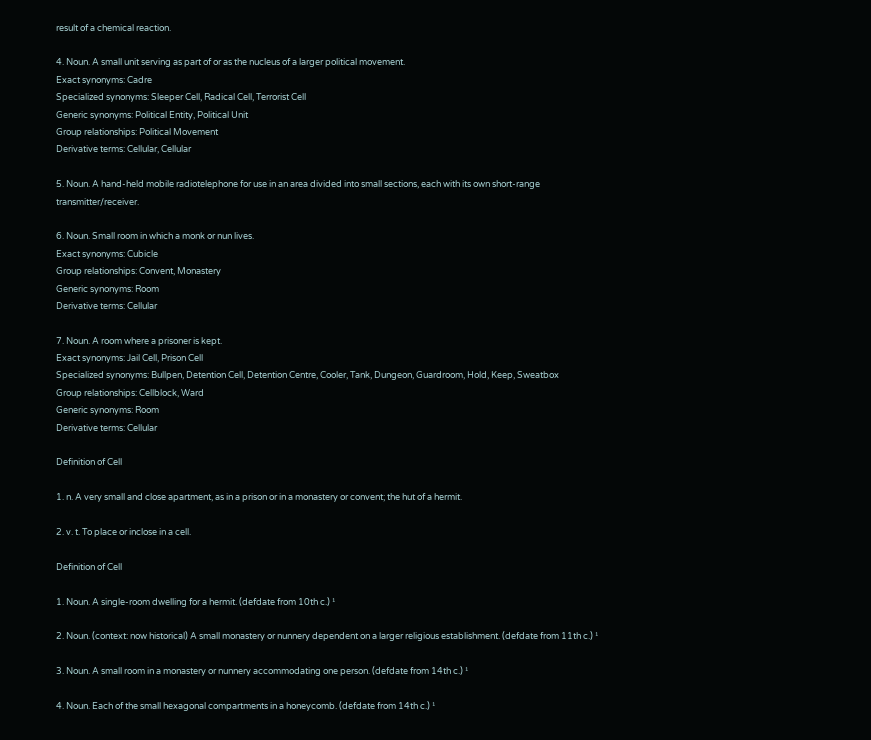result of a chemical reaction.

4. Noun. A small unit serving as part of or as the nucleus of a larger political movement.
Exact synonyms: Cadre
Specialized synonyms: Sleeper Cell, Radical Cell, Terrorist Cell
Generic synonyms: Political Entity, Political Unit
Group relationships: Political Movement
Derivative terms: Cellular, Cellular

5. Noun. A hand-held mobile radiotelephone for use in an area divided into small sections, each with its own short-range transmitter/receiver.

6. Noun. Small room in which a monk or nun lives.
Exact synonyms: Cubicle
Group relationships: Convent, Monastery
Generic synonyms: Room
Derivative terms: Cellular

7. Noun. A room where a prisoner is kept.
Exact synonyms: Jail Cell, Prison Cell
Specialized synonyms: Bullpen, Detention Cell, Detention Centre, Cooler, Tank, Dungeon, Guardroom, Hold, Keep, Sweatbox
Group relationships: Cellblock, Ward
Generic synonyms: Room
Derivative terms: Cellular

Definition of Cell

1. n. A very small and close apartment, as in a prison or in a monastery or convent; the hut of a hermit.

2. v. t. To place or inclose in a cell.

Definition of Cell

1. Noun. A single-room dwelling for a hermit. (defdate from 10th c.) ¹

2. Noun. (context: now historical) A small monastery or nunnery dependent on a larger religious establishment. (defdate from 11th c.) ¹

3. Noun. A small room in a monastery or nunnery accommodating one person. (defdate from 14th c.) ¹

4. Noun. Each of the small hexagonal compartments in a honeycomb. (defdate from 14th c.) ¹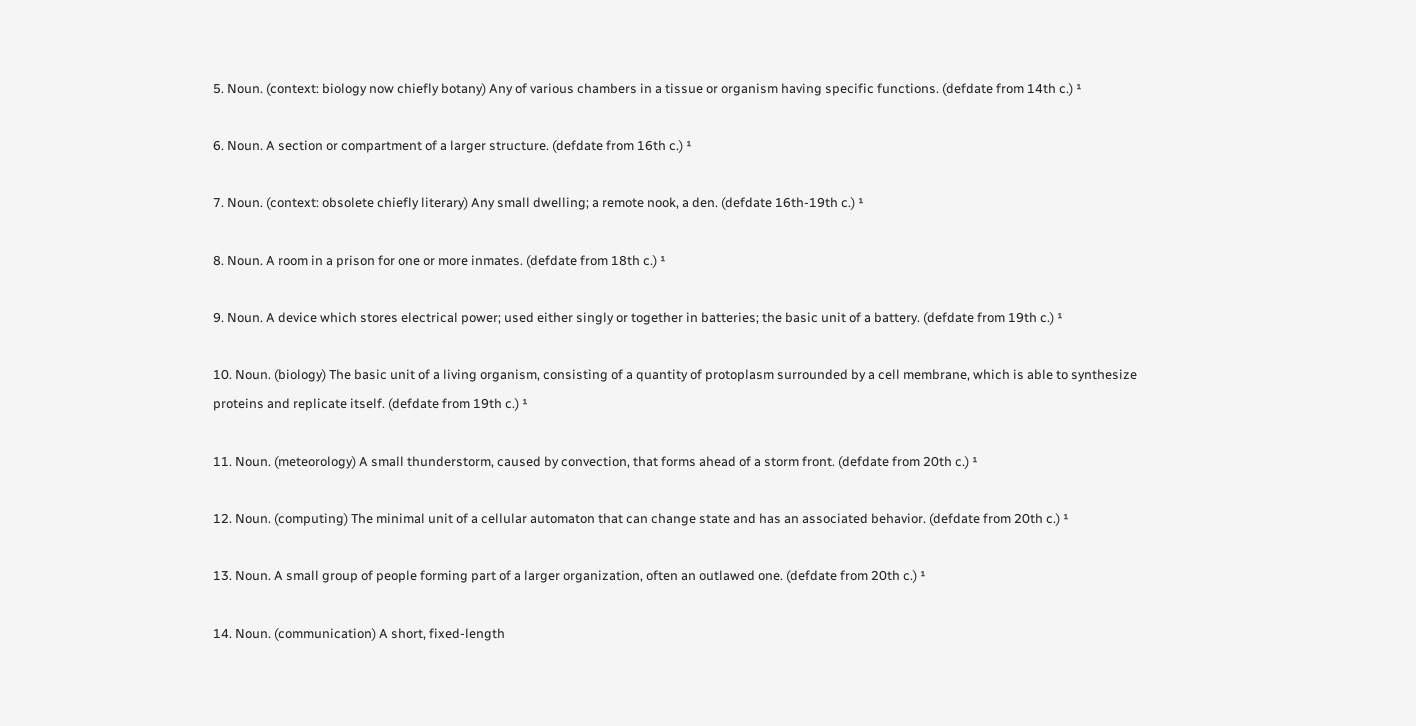5. Noun. (context: biology now chiefly botany) Any of various chambers in a tissue or organism having specific functions. (defdate from 14th c.) ¹

6. Noun. A section or compartment of a larger structure. (defdate from 16th c.) ¹

7. Noun. (context: obsolete chiefly literary) Any small dwelling; a remote nook, a den. (defdate 16th-19th c.) ¹

8. Noun. A room in a prison for one or more inmates. (defdate from 18th c.) ¹

9. Noun. A device which stores electrical power; used either singly or together in batteries; the basic unit of a battery. (defdate from 19th c.) ¹

10. Noun. (biology) The basic unit of a living organism, consisting of a quantity of protoplasm surrounded by a cell membrane, which is able to synthesize proteins and replicate itself. (defdate from 19th c.) ¹

11. Noun. (meteorology) A small thunderstorm, caused by convection, that forms ahead of a storm front. (defdate from 20th c.) ¹

12. Noun. (computing) The minimal unit of a cellular automaton that can change state and has an associated behavior. (defdate from 20th c.) ¹

13. Noun. A small group of people forming part of a larger organization, often an outlawed one. (defdate from 20th c.) ¹

14. Noun. (communication) A short, fixed-length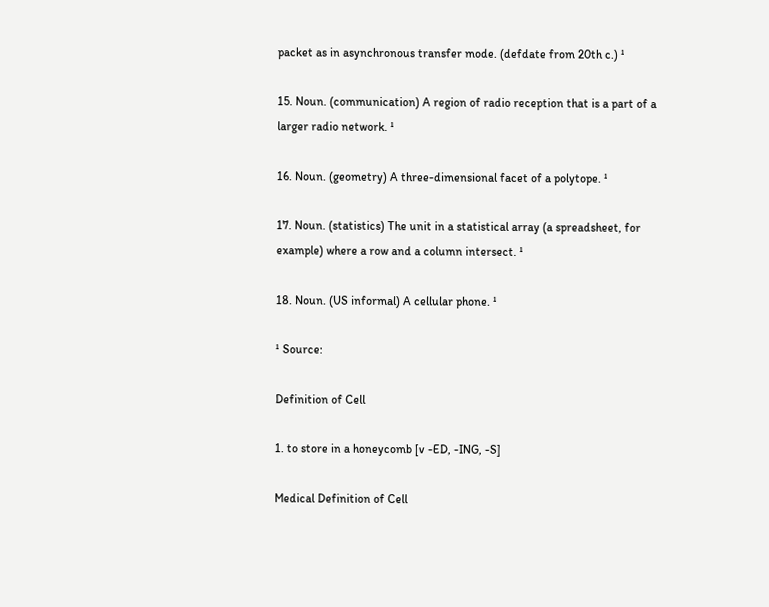packet as in asynchronous transfer mode. (defdate from 20th c.) ¹

15. Noun. (communication) A region of radio reception that is a part of a larger radio network. ¹

16. Noun. (geometry) A three-dimensional facet of a polytope. ¹

17. Noun. (statistics) The unit in a statistical array (a spreadsheet, for example) where a row and a column intersect. ¹

18. Noun. (US informal) A cellular phone. ¹

¹ Source:

Definition of Cell

1. to store in a honeycomb [v -ED, -ING, -S]

Medical Definition of Cell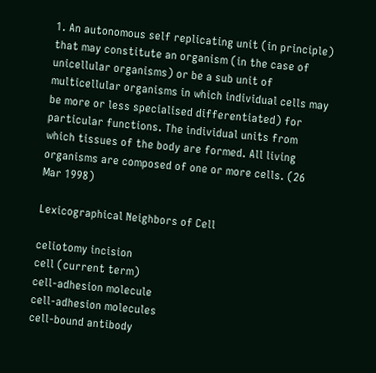1. An autonomous self replicating unit (in principle) that may constitute an organism (in the case of unicellular organisms) or be a sub unit of multicellular organisms in which individual cells may be more or less specialised differentiated) for particular functions. The individual units from which tissues of the body are formed. All living organisms are composed of one or more cells. (26 Mar 1998)

Lexicographical Neighbors of Cell

celiotomy incision
cell (current term)
cell-adhesion molecule
cell-adhesion molecules
cell-bound antibody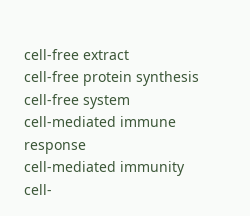cell-free extract
cell-free protein synthesis
cell-free system
cell-mediated immune response
cell-mediated immunity
cell-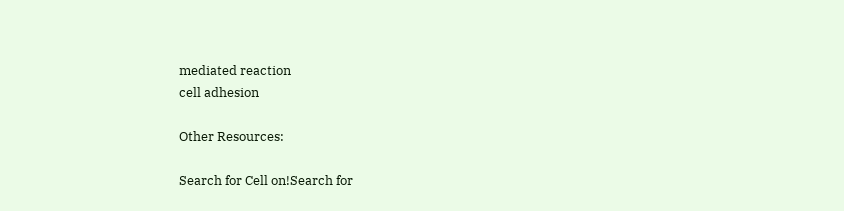mediated reaction
cell adhesion

Other Resources:

Search for Cell on!Search for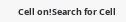Cell on!Search for Cell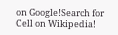on Google!Search for Cell on Wikipedia!